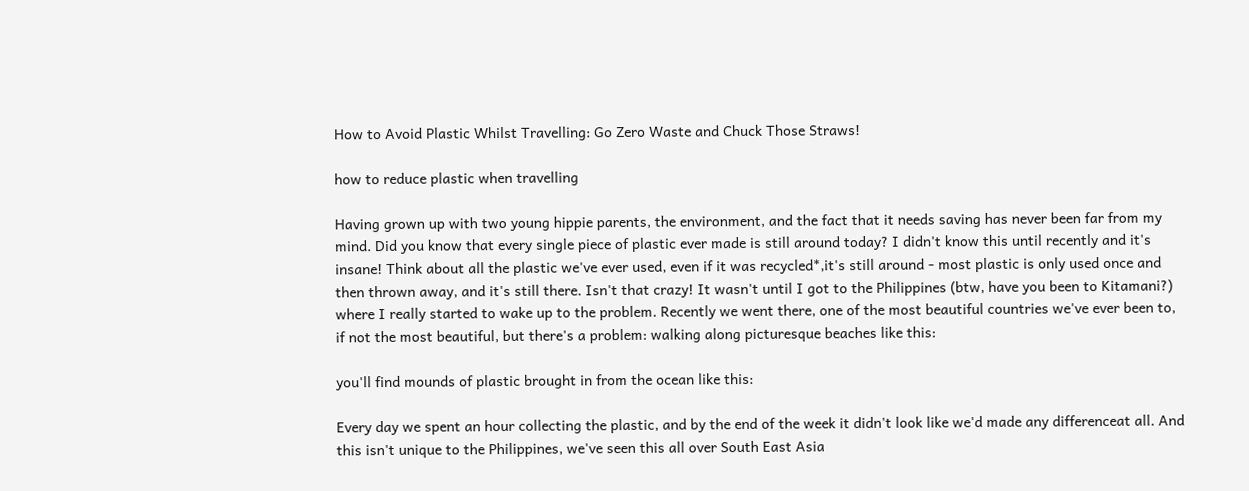How to Avoid Plastic Whilst Travelling: Go Zero Waste and Chuck Those Straws!

how to reduce plastic when travelling

Having grown up with two young hippie parents, the environment, and the fact that it needs saving has never been far from my mind. Did you know that every single piece of plastic ever made is still around today? I didn't know this until recently and it's insane! Think about all the plastic we've ever used, even if it was recycled*,it's still around - most plastic is only used once and then thrown away, and it's still there. Isn't that crazy! It wasn't until I got to the Philippines (btw, have you been to Kitamani?) where I really started to wake up to the problem. Recently we went there, one of the most beautiful countries we've ever been to, if not the most beautiful, but there's a problem: walking along picturesque beaches like this:

you'll find mounds of plastic brought in from the ocean like this:

Every day we spent an hour collecting the plastic, and by the end of the week it didn't look like we'd made any differenceat all. And this isn't unique to the Philippines, we've seen this all over South East Asia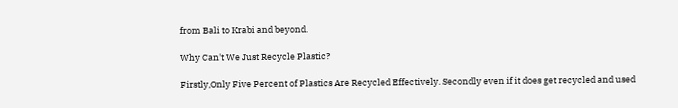from Bali to Krabi and beyond.

Why Can't We Just Recycle Plastic?

Firstly,Only Five Percent of Plastics Are Recycled Effectively. Secondly even if it does get recycled and used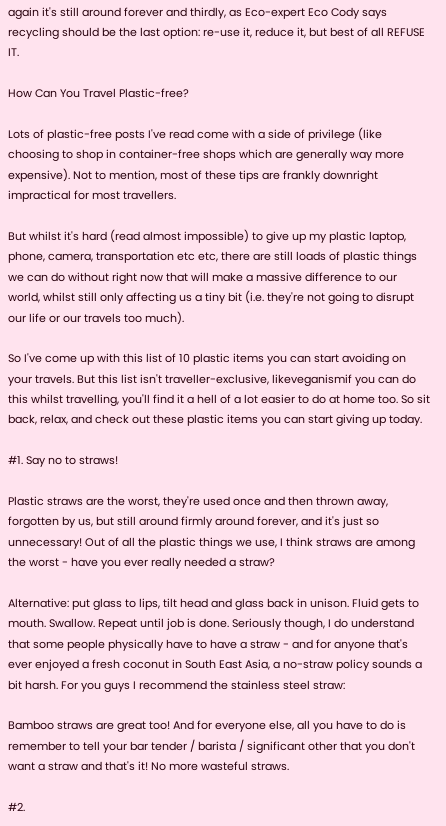again it's still around forever and thirdly, as Eco-expert Eco Cody says recycling should be the last option: re-use it, reduce it, but best of all REFUSE IT.

How Can You Travel Plastic-free?

Lots of plastic-free posts I've read come with a side of privilege (like choosing to shop in container-free shops which are generally way more expensive). Not to mention, most of these tips are frankly downright impractical for most travellers.

But whilst it's hard (read almost impossible) to give up my plastic laptop, phone, camera, transportation etc etc, there are still loads of plastic things we can do without right now that will make a massive difference to our world, whilst still only affecting us a tiny bit (i.e. they're not going to disrupt our life or our travels too much).

So I've come up with this list of 10 plastic items you can start avoiding on your travels. But this list isn't traveller-exclusive, likeveganismif you can do this whilst travelling, you'll find it a hell of a lot easier to do at home too. So sit back, relax, and check out these plastic items you can start giving up today.

#1. Say no to straws!

Plastic straws are the worst, they're used once and then thrown away, forgotten by us, but still around firmly around forever, and it's just so unnecessary! Out of all the plastic things we use, I think straws are among the worst - have you ever really needed a straw?

Alternative: put glass to lips, tilt head and glass back in unison. Fluid gets to mouth. Swallow. Repeat until job is done. Seriously though, I do understand that some people physically have to have a straw - and for anyone that's ever enjoyed a fresh coconut in South East Asia, a no-straw policy sounds a bit harsh. For you guys I recommend the stainless steel straw:

Bamboo straws are great too! And for everyone else, all you have to do is remember to tell your bar tender / barista / significant other that you don't want a straw and that's it! No more wasteful straws.

#2.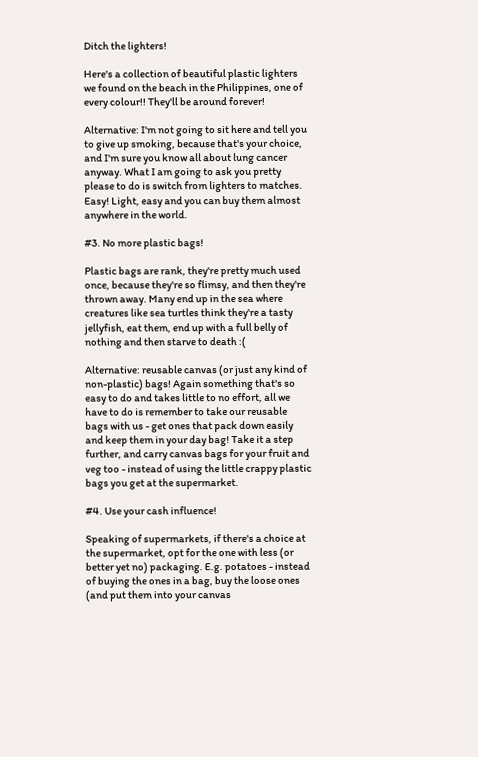Ditch the lighters!

Here's a collection of beautiful plastic lighters we found on the beach in the Philippines, one of every colour!! They'll be around forever!

Alternative: I'm not going to sit here and tell you to give up smoking, because that's your choice, and I'm sure you know all about lung cancer anyway. What I am going to ask you pretty please to do is switch from lighters to matches. Easy! Light, easy and you can buy them almost anywhere in the world.

#3. No more plastic bags!

Plastic bags are rank, they're pretty much used once, because they're so flimsy, and then they're thrown away. Many end up in the sea where creatures like sea turtles think they're a tasty jellyfish, eat them, end up with a full belly of nothing and then starve to death :(

Alternative: reusable canvas (or just any kind of non-plastic) bags! Again something that's so easy to do and takes little to no effort, all we have to do is remember to take our reusable bags with us - get ones that pack down easily and keep them in your day bag! Take it a step further, and carry canvas bags for your fruit and veg too - instead of using the little crappy plastic bags you get at the supermarket.

#4. Use your cash influence!

Speaking of supermarkets, if there's a choice at the supermarket, opt for the one with less (or better yet no) packaging. E.g. potatoes - instead of buying the ones in a bag, buy the loose ones (and put them into your canvas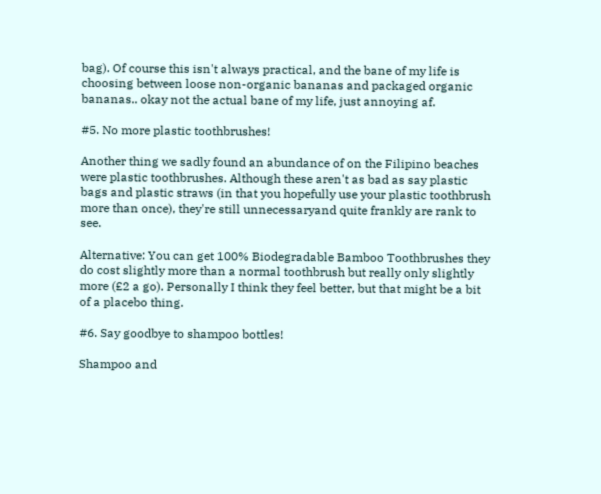bag). Of course this isn't always practical, and the bane of my life is choosing between loose non-organic bananas and packaged organic bananas.. okay not the actual bane of my life, just annoying af.

#5. No more plastic toothbrushes!

Another thing we sadly found an abundance of on the Filipino beaches were plastic toothbrushes. Although these aren't as bad as say plastic bags and plastic straws (in that you hopefully use your plastic toothbrush more than once), they're still unnecessaryand quite frankly are rank to see.

Alternative: You can get 100% Biodegradable Bamboo Toothbrushes they do cost slightly more than a normal toothbrush but really only slightly more (£2 a go). Personally I think they feel better, but that might be a bit of a placebo thing.

#6. Say goodbye to shampoo bottles!

Shampoo and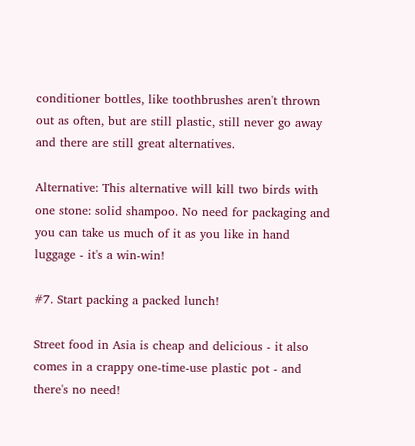conditioner bottles, like toothbrushes aren't thrown out as often, but are still plastic, still never go away and there are still great alternatives.

Alternative: This alternative will kill two birds with one stone: solid shampoo. No need for packaging and you can take us much of it as you like in hand luggage - it's a win-win!

#7. Start packing a packed lunch!

Street food in Asia is cheap and delicious - it also comes in a crappy one-time-use plastic pot - and there's no need!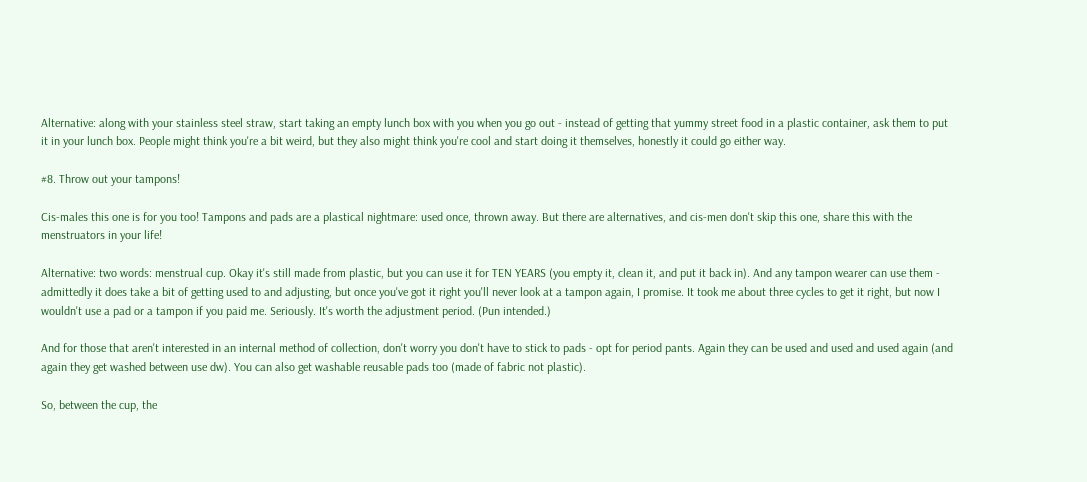Alternative: along with your stainless steel straw, start taking an empty lunch box with you when you go out - instead of getting that yummy street food in a plastic container, ask them to put it in your lunch box. People might think you're a bit weird, but they also might think you're cool and start doing it themselves, honestly it could go either way.

#8. Throw out your tampons!

Cis-males this one is for you too! Tampons and pads are a plastical nightmare: used once, thrown away. But there are alternatives, and cis-men don't skip this one, share this with the menstruators in your life!

Alternative: two words: menstrual cup. Okay it's still made from plastic, but you can use it for TEN YEARS (you empty it, clean it, and put it back in). And any tampon wearer can use them - admittedly it does take a bit of getting used to and adjusting, but once you've got it right you'll never look at a tampon again, I promise. It took me about three cycles to get it right, but now I wouldn't use a pad or a tampon if you paid me. Seriously. It's worth the adjustment period. (Pun intended.)

And for those that aren't interested in an internal method of collection, don't worry you don't have to stick to pads - opt for period pants. Again they can be used and used and used again (and again they get washed between use dw). You can also get washable reusable pads too (made of fabric not plastic).

So, between the cup, the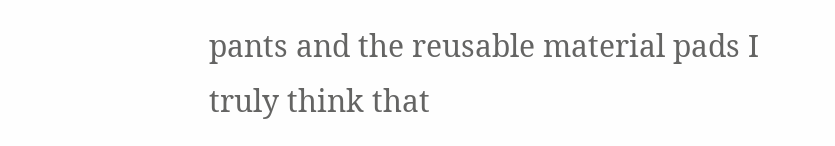pants and the reusable material pads I truly think that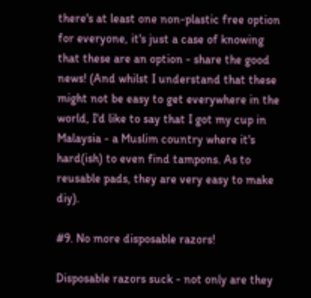there's at least one non-plastic free option for everyone, it's just a case of knowing that these are an option - share the good news! (And whilst I understand that these might not be easy to get everywhere in the world, I'd like to say that I got my cup in Malaysia - a Muslim country where it's hard(ish) to even find tampons. As to reusable pads, they are very easy to make diy).

#9. No more disposable razors!

Disposable razors suck - not only are they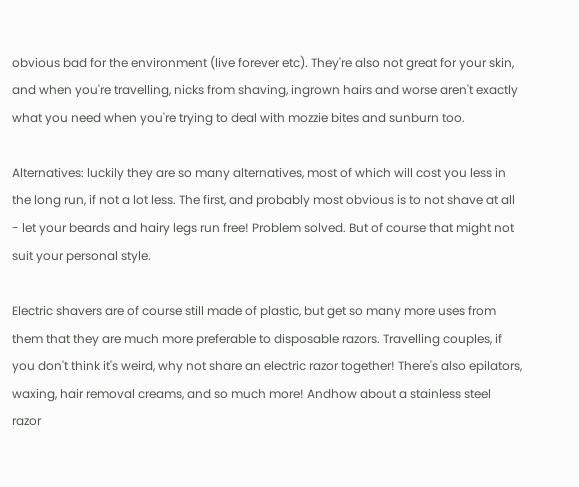obvious bad for the environment (live forever etc). They're also not great for your skin, and when you're travelling, nicks from shaving, ingrown hairs and worse aren't exactly what you need when you're trying to deal with mozzie bites and sunburn too.

Alternatives: luckily they are so many alternatives, most of which will cost you less in the long run, if not a lot less. The first, and probably most obvious is to not shave at all - let your beards and hairy legs run free! Problem solved. But of course that might not suit your personal style.

Electric shavers are of course still made of plastic, but get so many more uses from them that they are much more preferable to disposable razors. Travelling couples, if you don't think it's weird, why not share an electric razor together! There's also epilators, waxing, hair removal creams, and so much more! Andhow about a stainless steel razor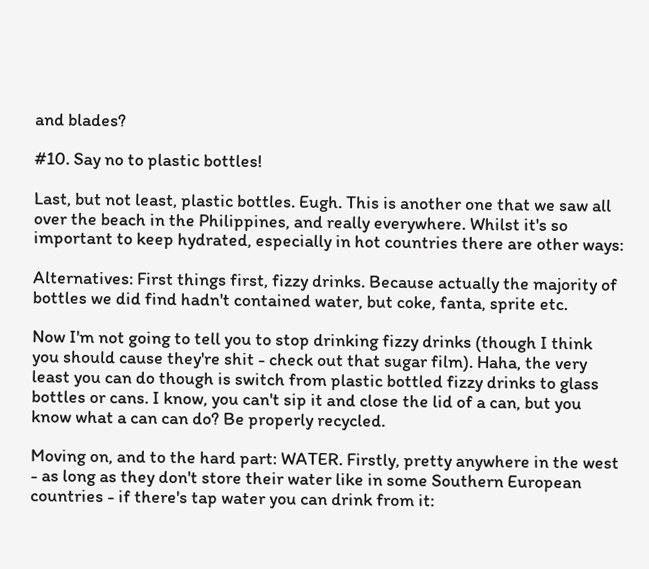and blades?

#10. Say no to plastic bottles!

Last, but not least, plastic bottles. Eugh. This is another one that we saw all over the beach in the Philippines, and really everywhere. Whilst it's so important to keep hydrated, especially in hot countries there are other ways:

Alternatives: First things first, fizzy drinks. Because actually the majority of bottles we did find hadn't contained water, but coke, fanta, sprite etc.

Now I'm not going to tell you to stop drinking fizzy drinks (though I think you should cause they're shit - check out that sugar film). Haha, the very least you can do though is switch from plastic bottled fizzy drinks to glass bottles or cans. I know, you can't sip it and close the lid of a can, but you know what a can can do? Be properly recycled.

Moving on, and to the hard part: WATER. Firstly, pretty anywhere in the west - as long as they don't store their water like in some Southern European countries - if there's tap water you can drink from it: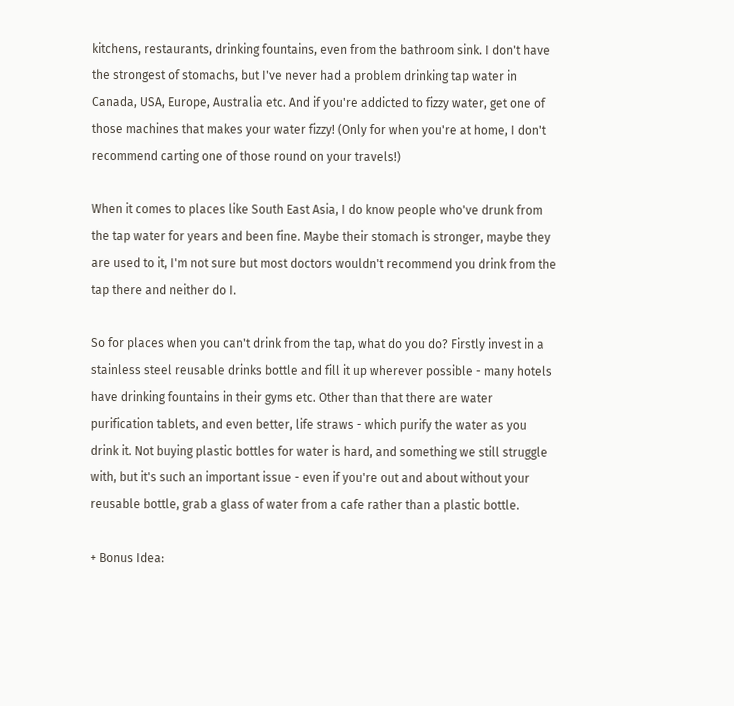kitchens, restaurants, drinking fountains, even from the bathroom sink. I don't have the strongest of stomachs, but I've never had a problem drinking tap water in Canada, USA, Europe, Australia etc. And if you're addicted to fizzy water, get one of those machines that makes your water fizzy! (Only for when you're at home, I don't recommend carting one of those round on your travels!)

When it comes to places like South East Asia, I do know people who've drunk from the tap water for years and been fine. Maybe their stomach is stronger, maybe they are used to it, I'm not sure but most doctors wouldn't recommend you drink from the tap there and neither do I.

So for places when you can't drink from the tap, what do you do? Firstly invest in a stainless steel reusable drinks bottle and fill it up wherever possible - many hotels have drinking fountains in their gyms etc. Other than that there are water purification tablets, and even better, life straws - which purify the water as you drink it. Not buying plastic bottles for water is hard, and something we still struggle with, but it's such an important issue - even if you're out and about without your reusable bottle, grab a glass of water from a cafe rather than a plastic bottle.

+ Bonus Idea: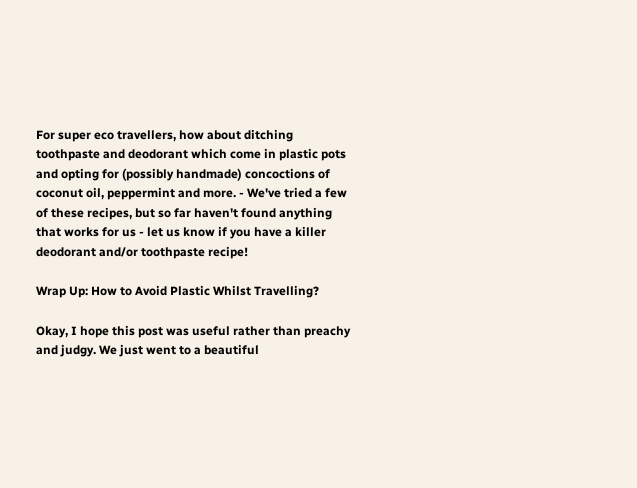For super eco travellers, how about ditching toothpaste and deodorant which come in plastic pots and opting for (possibly handmade) concoctions of coconut oil, peppermint and more. - We've tried a few of these recipes, but so far haven't found anything that works for us - let us know if you have a killer deodorant and/or toothpaste recipe!

Wrap Up: How to Avoid Plastic Whilst Travelling?

Okay, I hope this post was useful rather than preachy and judgy. We just went to a beautiful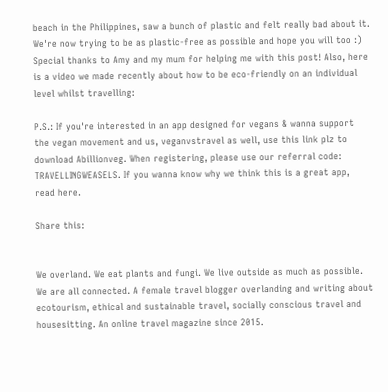beach in the Philippines, saw a bunch of plastic and felt really bad about it. We're now trying to be as plastic-free as possible and hope you will too :) Special thanks to Amy and my mum for helping me with this post! Also, here is a video we made recently about how to be eco-friendly on an individual level whilst travelling:

P.S.: If you're interested in an app designed for vegans & wanna support the vegan movement and us, veganvstravel as well, use this link plz to download Abillionveg. When registering, please use our referral code: TRAVELLINGWEASELS. If you wanna know why we think this is a great app, read here.

Share this:


We overland. We eat plants and fungi. We live outside as much as possible. We are all connected. A female travel blogger overlanding and writing about ecotourism, ethical and sustainable travel, socially conscious travel and housesitting. An online travel magazine since 2015.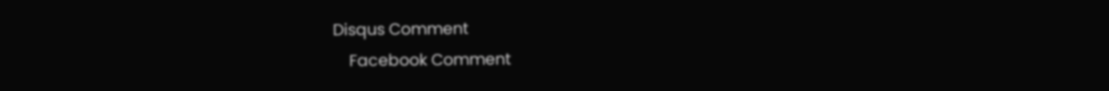Disqus Comment
    Facebook Comment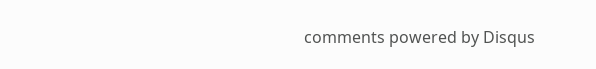comments powered by Disqus